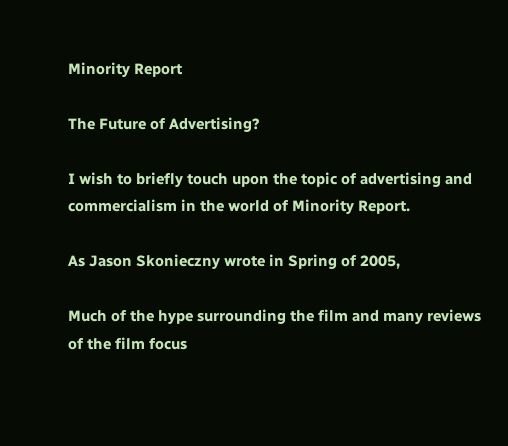Minority Report

The Future of Advertising?

I wish to briefly touch upon the topic of advertising and commercialism in the world of Minority Report.

As Jason Skonieczny wrote in Spring of 2005,

Much of the hype surrounding the film and many reviews of the film focus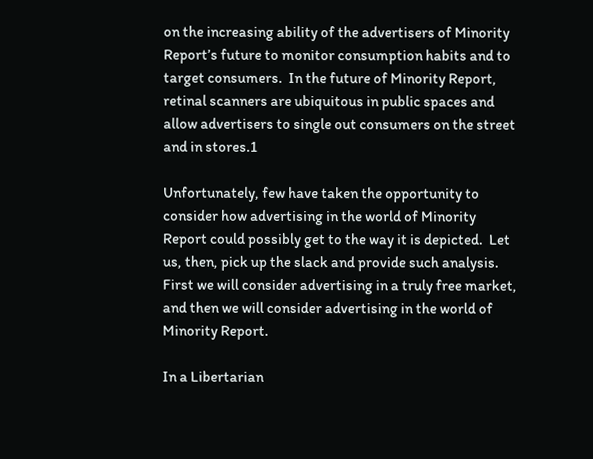on the increasing ability of the advertisers of Minority Report’s future to monitor consumption habits and to target consumers.  In the future of Minority Report, retinal scanners are ubiquitous in public spaces and allow advertisers to single out consumers on the street and in stores.1

Unfortunately, few have taken the opportunity to consider how advertising in the world of Minority Report could possibly get to the way it is depicted.  Let us, then, pick up the slack and provide such analysis.  First we will consider advertising in a truly free market, and then we will consider advertising in the world of Minority Report.

In a Libertarian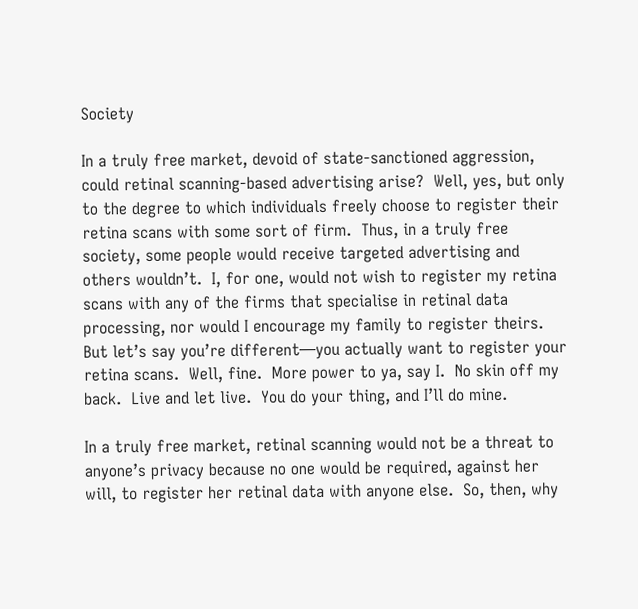Society

In a truly free market, devoid of state-sanctioned aggression, could retinal scanning-based advertising arise?  Well, yes, but only to the degree to which individuals freely choose to register their retina scans with some sort of firm.  Thus, in a truly free society, some people would receive targeted advertising and others wouldn’t.  I, for one, would not wish to register my retina scans with any of the firms that specialise in retinal data processing, nor would I encourage my family to register theirs.  But let’s say you’re different—you actually want to register your retina scans.  Well, fine.  More power to ya, say I.  No skin off my back.  Live and let live.  You do your thing, and I’ll do mine.

In a truly free market, retinal scanning would not be a threat to anyone’s privacy because no one would be required, against her will, to register her retinal data with anyone else.  So, then, why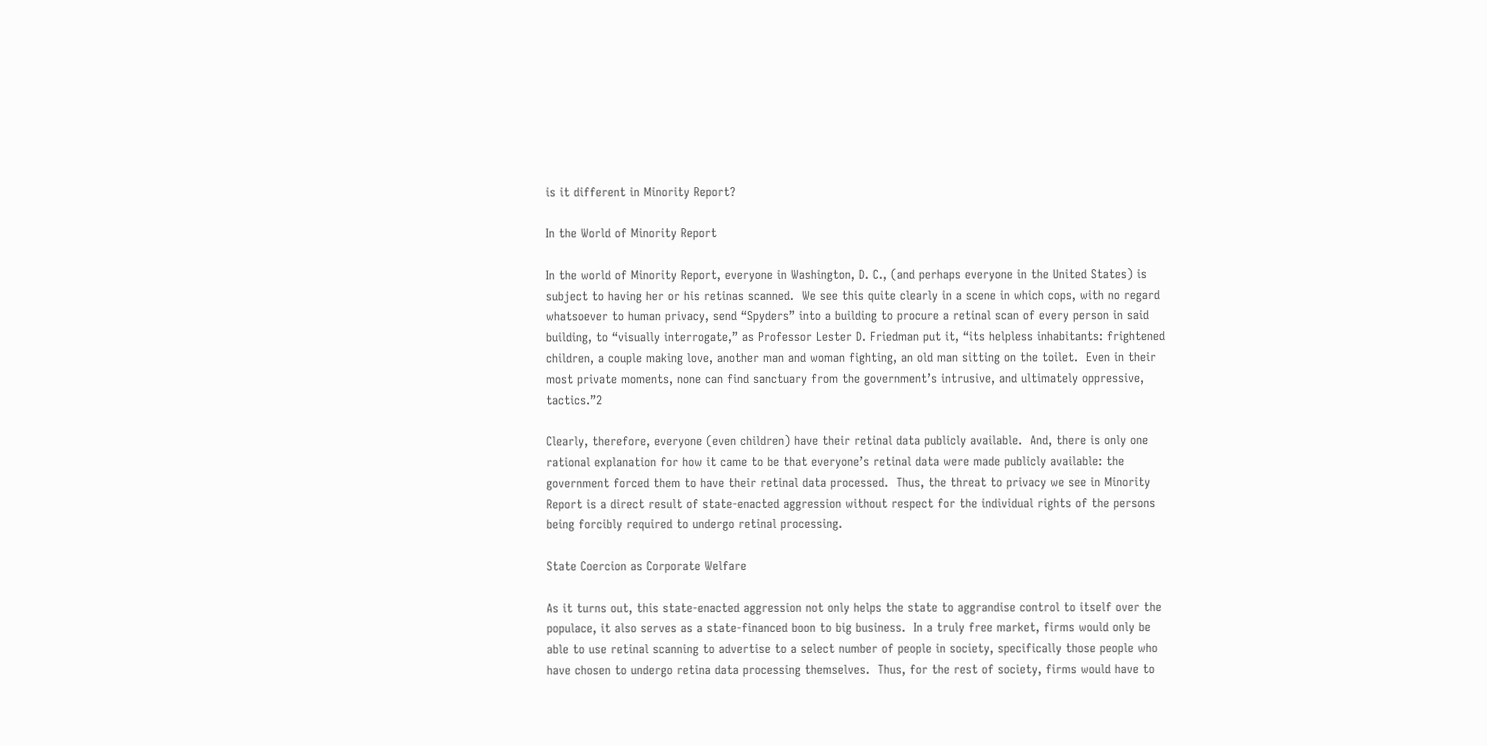is it different in Minority Report?

In the World of Minority Report

In the world of Minority Report, everyone in Washington, D. C., (and perhaps everyone in the United States) is subject to having her or his retinas scanned.  We see this quite clearly in a scene in which cops, with no regard whatsoever to human privacy, send “Spyders” into a building to procure a retinal scan of every person in said building, to “visually interrogate,” as Professor Lester D. Friedman put it, “its helpless inhabitants: frightened children, a couple making love, another man and woman fighting, an old man sitting on the toilet.  Even in their most private moments, none can find sanctuary from the government’s intrusive, and ultimately oppressive, tactics.”2

Clearly, therefore, everyone (even children) have their retinal data publicly available.  And, there is only one rational explanation for how it came to be that everyone’s retinal data were made publicly available: the government forced them to have their retinal data processed.  Thus, the threat to privacy we see in Minority Report is a direct result of state-enacted aggression without respect for the individual rights of the persons being forcibly required to undergo retinal processing.

State Coercion as Corporate Welfare

As it turns out, this state-enacted aggression not only helps the state to aggrandise control to itself over the populace, it also serves as a state-financed boon to big business.  In a truly free market, firms would only be able to use retinal scanning to advertise to a select number of people in society, specifically those people who have chosen to undergo retina data processing themselves.  Thus, for the rest of society, firms would have to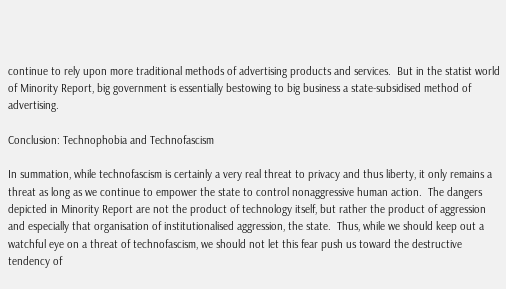continue to rely upon more traditional methods of advertising products and services.  But in the statist world of Minority Report, big government is essentially bestowing to big business a state-subsidised method of advertising.

Conclusion: Technophobia and Technofascism

In summation, while technofascism is certainly a very real threat to privacy and thus liberty, it only remains a threat as long as we continue to empower the state to control nonaggressive human action.  The dangers depicted in Minority Report are not the product of technology itself, but rather the product of aggression and especially that organisation of institutionalised aggression, the state.  Thus, while we should keep out a watchful eye on a threat of technofascism, we should not let this fear push us toward the destructive tendency of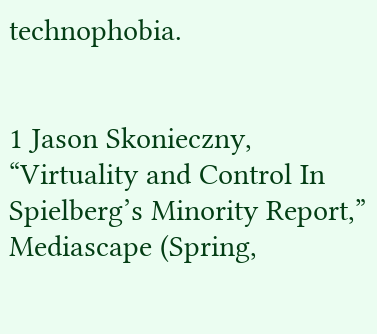technophobia.


1 Jason Skonieczny, “Virtuality and Control In Spielberg’s Minority Report,” Mediascape (Spring,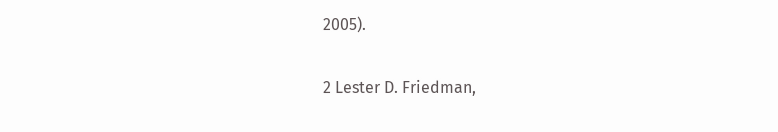2005).

2 Lester D. Friedman,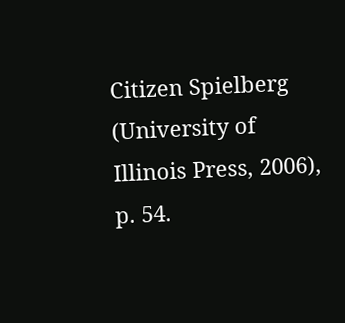Citizen Spielberg (University of Illinois Press, 2006), p. 54.